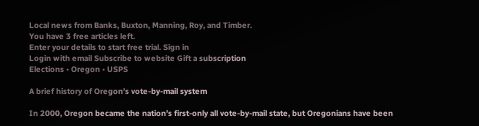Local news from Banks, Buxton, Manning, Roy, and Timber.
You have 3 free articles left.
Enter your details to start free trial. Sign in
Login with email Subscribe to website Gift a subscription
Elections • Oregon • USPS

A brief history of Oregon’s vote-by-mail system

In 2000, Oregon became the nation’s first-only all vote-by-mail state, but Oregonians have been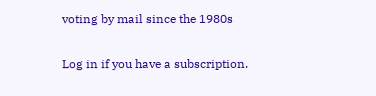voting by mail since the 1980s

Log in if you have a subscription.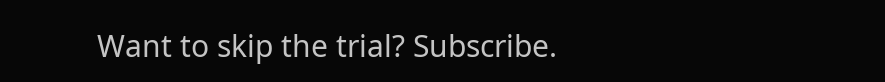Want to skip the trial? Subscribe.